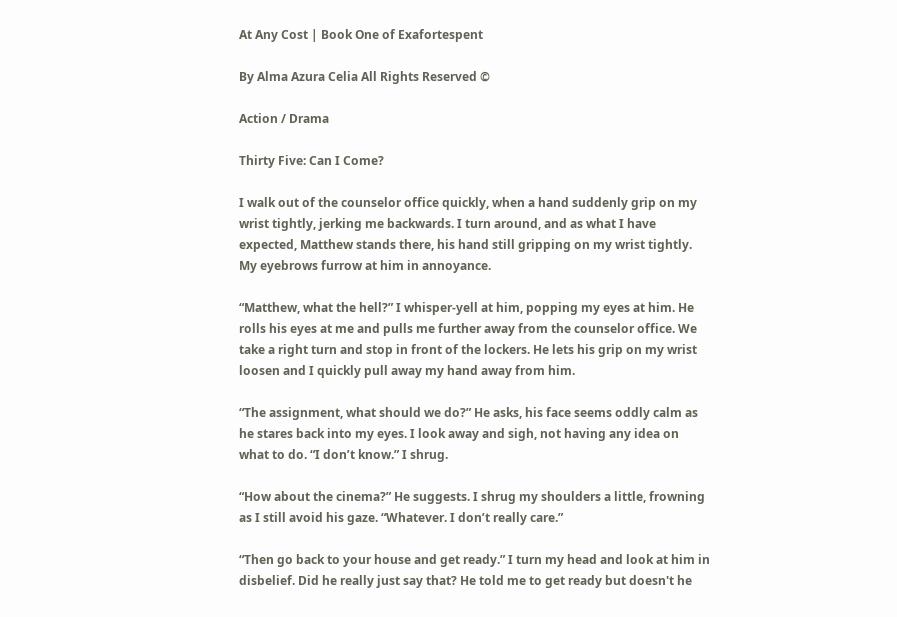At Any Cost | Book One of Exafortespent

By Alma Azura Celia All Rights Reserved ©

Action / Drama

Thirty Five: Can I Come?

I walk out of the counselor office quickly, when a hand suddenly grip on my wrist tightly, jerking me backwards. I turn around, and as what I have expected, Matthew stands there, his hand still gripping on my wrist tightly. My eyebrows furrow at him in annoyance.

“Matthew, what the hell?” I whisper-yell at him, popping my eyes at him. He rolls his eyes at me and pulls me further away from the counselor office. We take a right turn and stop in front of the lockers. He lets his grip on my wrist loosen and I quickly pull away my hand away from him.

“The assignment, what should we do?” He asks, his face seems oddly calm as he stares back into my eyes. I look away and sigh, not having any idea on what to do. “I don’t know.” I shrug.

“How about the cinema?” He suggests. I shrug my shoulders a little, frowning as I still avoid his gaze. “Whatever. I don’t really care.”

“Then go back to your house and get ready.” I turn my head and look at him in disbelief. Did he really just say that? He told me to get ready but doesn't he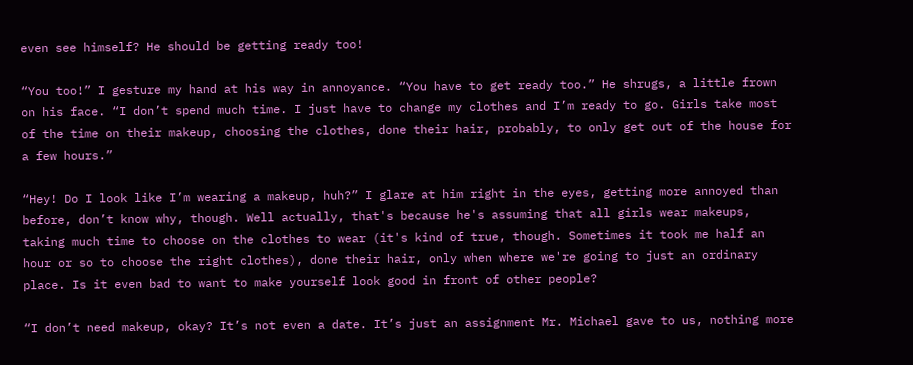even see himself? He should be getting ready too!

“You too!” I gesture my hand at his way in annoyance. “You have to get ready too.” He shrugs, a little frown on his face. “I don’t spend much time. I just have to change my clothes and I’m ready to go. Girls take most of the time on their makeup, choosing the clothes, done their hair, probably, to only get out of the house for a few hours.”

“Hey! Do I look like I’m wearing a makeup, huh?” I glare at him right in the eyes, getting more annoyed than before, don’t know why, though. Well actually, that's because he's assuming that all girls wear makeups, taking much time to choose on the clothes to wear (it's kind of true, though. Sometimes it took me half an hour or so to choose the right clothes), done their hair, only when where we're going to just an ordinary place. Is it even bad to want to make yourself look good in front of other people?

“I don’t need makeup, okay? It’s not even a date. It’s just an assignment Mr. Michael gave to us, nothing more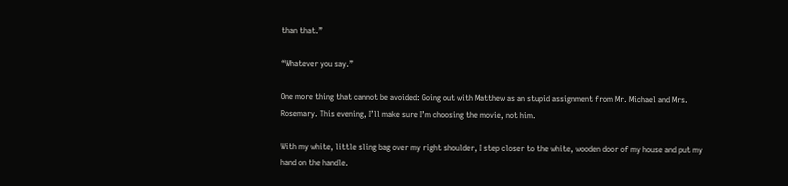than that.”

“Whatever you say.”

One more thing that cannot be avoided: Going out with Matthew as an stupid assignment from Mr. Michael and Mrs. Rosemary. This evening, I’ll make sure I’m choosing the movie, not him.

With my white, little sling bag over my right shoulder, I step closer to the white, wooden door of my house and put my hand on the handle.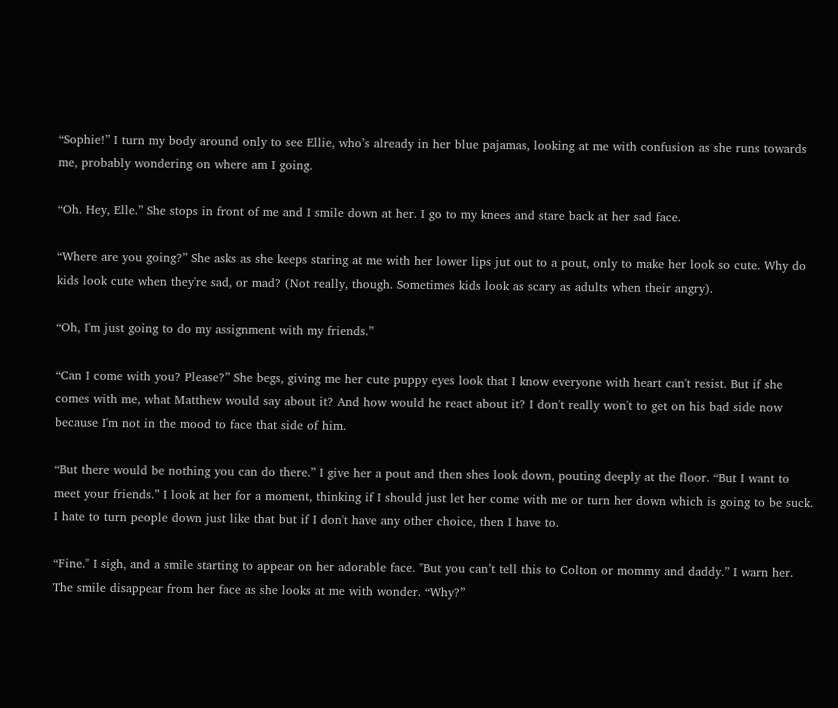“Sophie!” I turn my body around only to see Ellie, who’s already in her blue pajamas, looking at me with confusion as she runs towards me, probably wondering on where am I going.

“Oh. Hey, Elle.” She stops in front of me and I smile down at her. I go to my knees and stare back at her sad face.

“Where are you going?” She asks as she keeps staring at me with her lower lips jut out to a pout, only to make her look so cute. Why do kids look cute when they're sad, or mad? (Not really, though. Sometimes kids look as scary as adults when their angry).

“Oh, I'm just going to do my assignment with my friends.”

“Can I come with you? Please?” She begs, giving me her cute puppy eyes look that I know everyone with heart can't resist. But if she comes with me, what Matthew would say about it? And how would he react about it? I don't really won't to get on his bad side now because I'm not in the mood to face that side of him.

“But there would be nothing you can do there.” I give her a pout and then shes look down, pouting deeply at the floor. “But I want to meet your friends.” I look at her for a moment, thinking if I should just let her come with me or turn her down which is going to be suck. I hate to turn people down just like that but if I don't have any other choice, then I have to.

“Fine." I sigh, and a smile starting to appear on her adorable face. "But you can’t tell this to Colton or mommy and daddy.” I warn her. The smile disappear from her face as she looks at me with wonder. “Why?”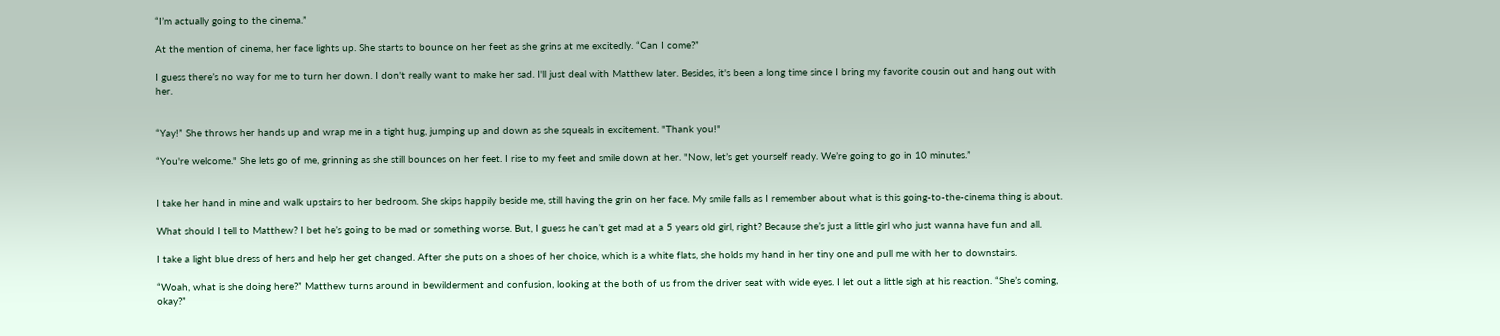“I’m actually going to the cinema.”

At the mention of cinema, her face lights up. She starts to bounce on her feet as she grins at me excitedly. “Can I come?”

I guess there’s no way for me to turn her down. I don't really want to make her sad. I'll just deal with Matthew later. Besides, it's been a long time since I bring my favorite cousin out and hang out with her.


“Yay!” She throws her hands up and wrap me in a tight hug, jumping up and down as she squeals in excitement. "Thank you!"

“You're welcome." She lets go of me, grinning as she still bounces on her feet. I rise to my feet and smile down at her. "Now, let’s get yourself ready. We’re going to go in 10 minutes.”


I take her hand in mine and walk upstairs to her bedroom. She skips happily beside me, still having the grin on her face. My smile falls as I remember about what is this going-to-the-cinema thing is about.

What should I tell to Matthew? I bet he’s going to be mad or something worse. But, I guess he can’t get mad at a 5 years old girl, right? Because she’s just a little girl who just wanna have fun and all.

I take a light blue dress of hers and help her get changed. After she puts on a shoes of her choice, which is a white flats, she holds my hand in her tiny one and pull me with her to downstairs.

“Woah, what is she doing here?” Matthew turns around in bewilderment and confusion, looking at the both of us from the driver seat with wide eyes. I let out a little sigh at his reaction. “She’s coming, okay?”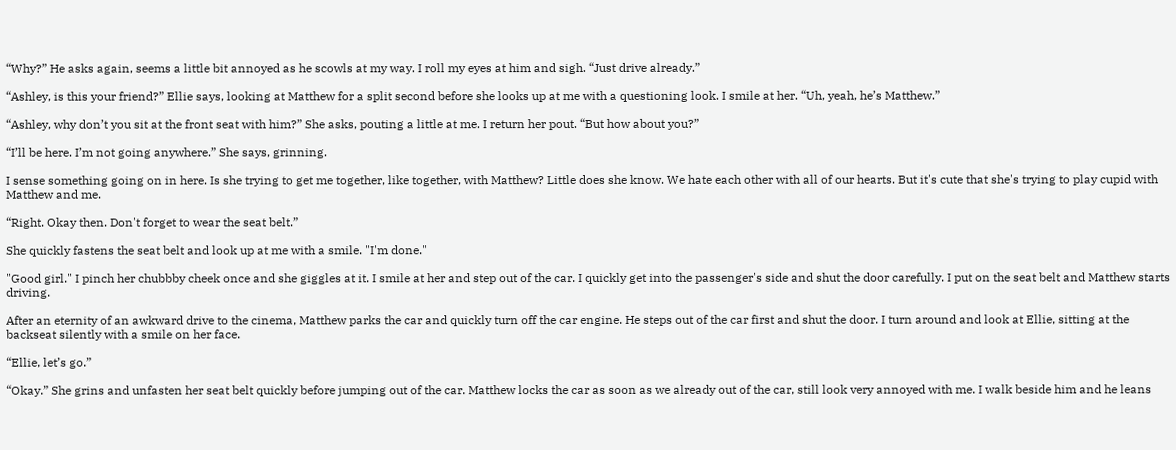“Why?” He asks again, seems a little bit annoyed as he scowls at my way. I roll my eyes at him and sigh. “Just drive already.”

“Ashley, is this your friend?” Ellie says, looking at Matthew for a split second before she looks up at me with a questioning look. I smile at her. “Uh, yeah, he’s Matthew.”

“Ashley, why don’t you sit at the front seat with him?” She asks, pouting a little at me. I return her pout. “But how about you?”

“I’ll be here. I’m not going anywhere.” She says, grinning.

I sense something going on in here. Is she trying to get me together, like together, with Matthew? Little does she know. We hate each other with all of our hearts. But it's cute that she's trying to play cupid with Matthew and me.

“Right. Okay then. Don't forget to wear the seat belt.”

She quickly fastens the seat belt and look up at me with a smile. "I'm done."

"Good girl." I pinch her chubbby cheek once and she giggles at it. I smile at her and step out of the car. I quickly get into the passenger's side and shut the door carefully. I put on the seat belt and Matthew starts driving.

After an eternity of an awkward drive to the cinema, Matthew parks the car and quickly turn off the car engine. He steps out of the car first and shut the door. I turn around and look at Ellie, sitting at the backseat silently with a smile on her face.

“Ellie, let’s go.”

“Okay.” She grins and unfasten her seat belt quickly before jumping out of the car. Matthew locks the car as soon as we already out of the car, still look very annoyed with me. I walk beside him and he leans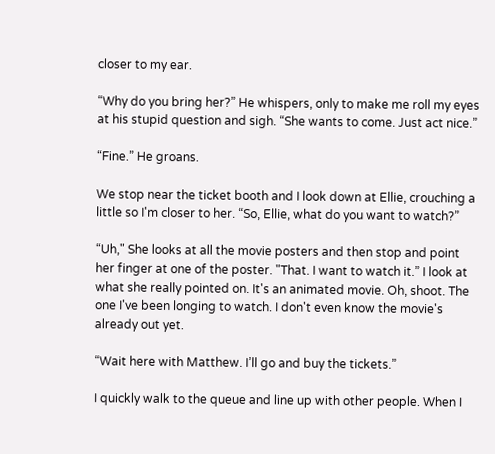closer to my ear.

“Why do you bring her?” He whispers, only to make me roll my eyes at his stupid question and sigh. “She wants to come. Just act nice.”

“Fine.” He groans.

We stop near the ticket booth and I look down at Ellie, crouching a little so I'm closer to her. “So, Ellie, what do you want to watch?”

“Uh," She looks at all the movie posters and then stop and point her finger at one of the poster. "That. I want to watch it.” I look at what she really pointed on. It's an animated movie. Oh, shoot. The one I've been longing to watch. I don't even know the movie's already out yet.

“Wait here with Matthew. I’ll go and buy the tickets.”

I quickly walk to the queue and line up with other people. When I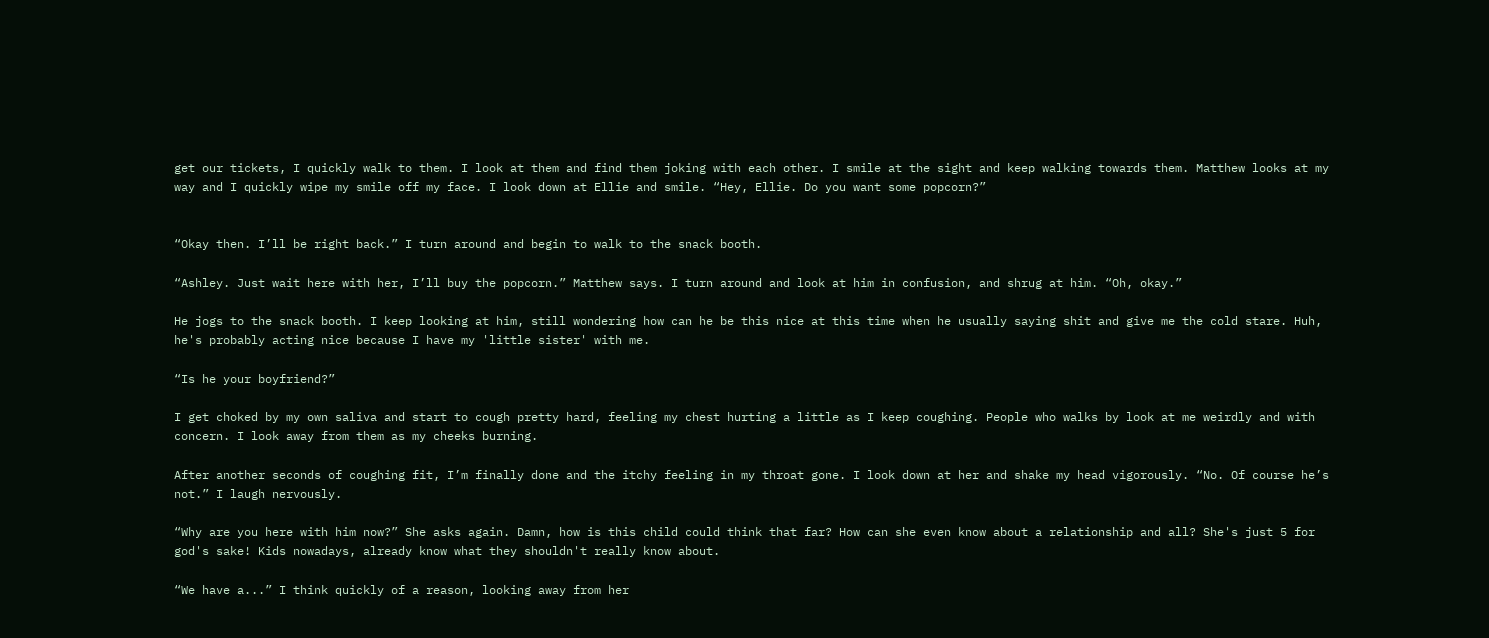get our tickets, I quickly walk to them. I look at them and find them joking with each other. I smile at the sight and keep walking towards them. Matthew looks at my way and I quickly wipe my smile off my face. I look down at Ellie and smile. “Hey, Ellie. Do you want some popcorn?”


“Okay then. I’ll be right back.” I turn around and begin to walk to the snack booth.

“Ashley. Just wait here with her, I’ll buy the popcorn.” Matthew says. I turn around and look at him in confusion, and shrug at him. “Oh, okay.”

He jogs to the snack booth. I keep looking at him, still wondering how can he be this nice at this time when he usually saying shit and give me the cold stare. Huh, he's probably acting nice because I have my 'little sister' with me.

“Is he your boyfriend?”

I get choked by my own saliva and start to cough pretty hard, feeling my chest hurting a little as I keep coughing. People who walks by look at me weirdly and with concern. I look away from them as my cheeks burning.

After another seconds of coughing fit, I’m finally done and the itchy feeling in my throat gone. I look down at her and shake my head vigorously. “No. Of course he’s not.” I laugh nervously.

“Why are you here with him now?” She asks again. Damn, how is this child could think that far? How can she even know about a relationship and all? She's just 5 for god's sake! Kids nowadays, already know what they shouldn't really know about.

“We have a...” I think quickly of a reason, looking away from her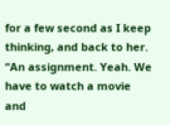for a few second as I keep thinking, and back to her. “An assignment. Yeah. We have to watch a movie and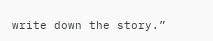write down the story.”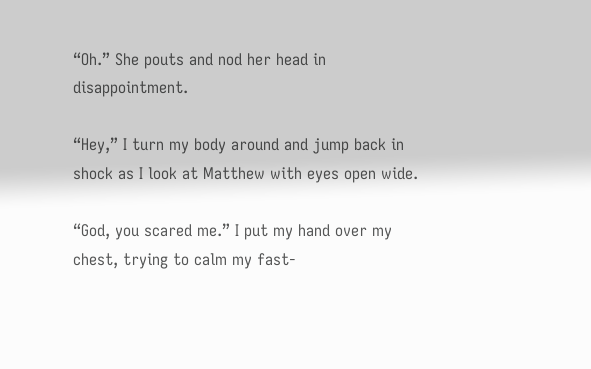“Oh.” She pouts and nod her head in disappointment.

“Hey,” I turn my body around and jump back in shock as I look at Matthew with eyes open wide.

“God, you scared me.” I put my hand over my chest, trying to calm my fast-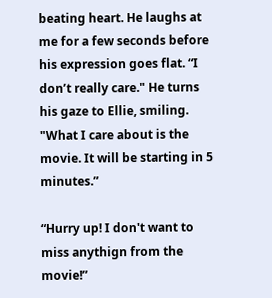beating heart. He laughs at me for a few seconds before his expression goes flat. “I don’t really care." He turns his gaze to Ellie, smiling. "What I care about is the movie. It will be starting in 5 minutes.”

“Hurry up! I don't want to miss anythign from the movie!”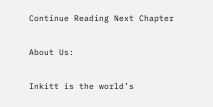Continue Reading Next Chapter

About Us:

Inkitt is the world’s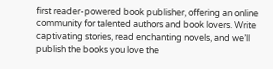first reader-powered book publisher, offering an online community for talented authors and book lovers. Write captivating stories, read enchanting novels, and we’ll publish the books you love the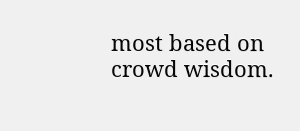most based on crowd wisdom.